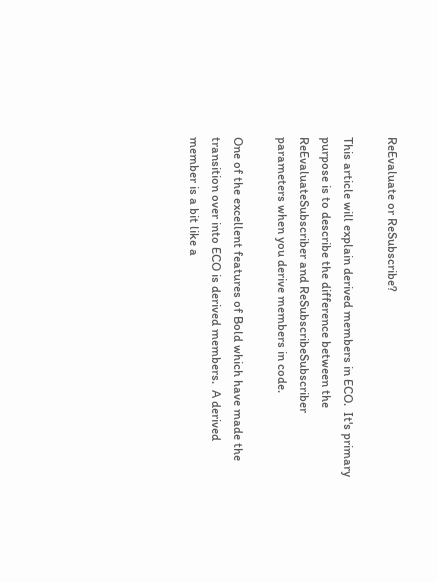ReEvaluate or ReSubscribe?

This article will explain derived members in ECO.  It's primary purpose is to describe the difference between the ReEvaluateSubscriber and ReSubscribeSubscriber parameters when you derive members in code.

One of the excellent features of Bold which have made the transition over into ECO is derived members.  A derived member is a bit like a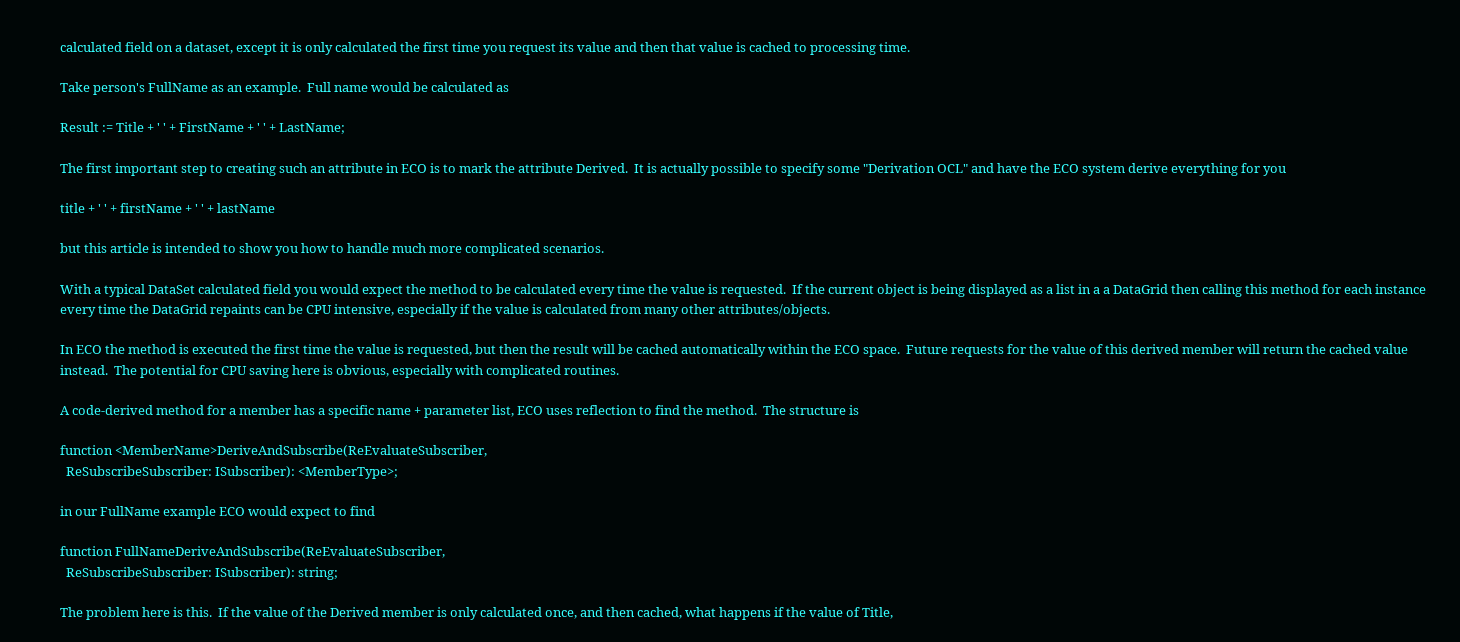calculated field on a dataset, except it is only calculated the first time you request its value and then that value is cached to processing time.

Take person's FullName as an example.  Full name would be calculated as

Result := Title + ' ' + FirstName + ' ' + LastName;

The first important step to creating such an attribute in ECO is to mark the attribute Derived.  It is actually possible to specify some "Derivation OCL" and have the ECO system derive everything for you

title + ' ' + firstName + ' ' + lastName

but this article is intended to show you how to handle much more complicated scenarios.

With a typical DataSet calculated field you would expect the method to be calculated every time the value is requested.  If the current object is being displayed as a list in a a DataGrid then calling this method for each instance every time the DataGrid repaints can be CPU intensive, especially if the value is calculated from many other attributes/objects.

In ECO the method is executed the first time the value is requested, but then the result will be cached automatically within the ECO space.  Future requests for the value of this derived member will return the cached value instead.  The potential for CPU saving here is obvious, especially with complicated routines.

A code-derived method for a member has a specific name + parameter list, ECO uses reflection to find the method.  The structure is

function <MemberName>DeriveAndSubscribe(ReEvaluateSubscriber,
  ReSubscribeSubscriber: ISubscriber): <MemberType>;

in our FullName example ECO would expect to find

function FullNameDeriveAndSubscribe(ReEvaluateSubscriber,
  ReSubscribeSubscriber: ISubscriber): string;

The problem here is this.  If the value of the Derived member is only calculated once, and then cached, what happens if the value of Title,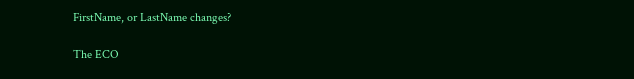FirstName, or LastName changes?

The ECO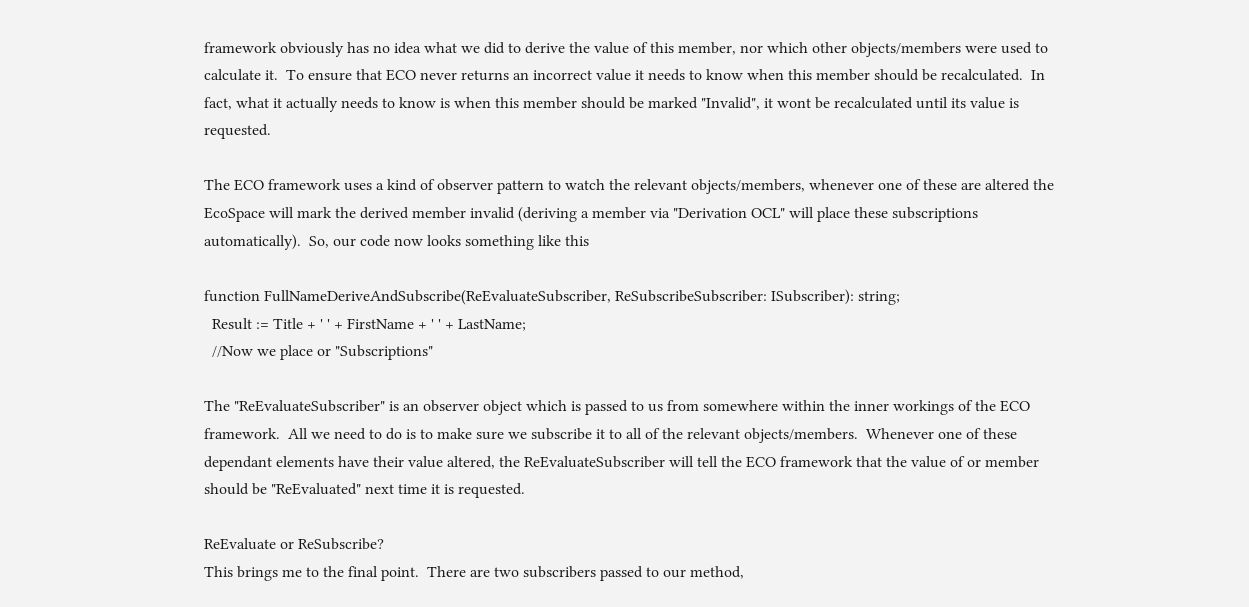framework obviously has no idea what we did to derive the value of this member, nor which other objects/members were used to calculate it.  To ensure that ECO never returns an incorrect value it needs to know when this member should be recalculated.  In fact, what it actually needs to know is when this member should be marked "Invalid", it wont be recalculated until its value is requested.

The ECO framework uses a kind of observer pattern to watch the relevant objects/members, whenever one of these are altered the EcoSpace will mark the derived member invalid (deriving a member via "Derivation OCL" will place these subscriptions automatically).  So, our code now looks something like this

function FullNameDeriveAndSubscribe(ReEvaluateSubscriber, ReSubscribeSubscriber: ISubscriber): string;
  Result := Title + ' ' + FirstName + ' ' + LastName;
  //Now we place or "Subscriptions"

The "ReEvaluateSubscriber" is an observer object which is passed to us from somewhere within the inner workings of the ECO framework.  All we need to do is to make sure we subscribe it to all of the relevant objects/members.  Whenever one of these dependant elements have their value altered, the ReEvaluateSubscriber will tell the ECO framework that the value of or member should be "ReEvaluated" next time it is requested.

ReEvaluate or ReSubscribe?
This brings me to the final point.  There are two subscribers passed to our method,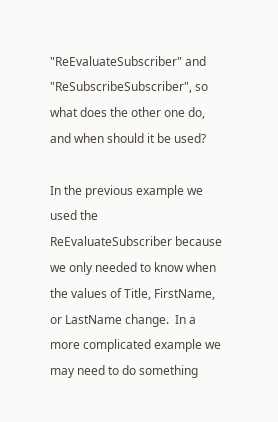"ReEvaluateSubscriber" and "ReSubscribeSubscriber", so what does the other one do, and when should it be used?

In the previous example we used the ReEvaluateSubscriber because we only needed to know when the values of Title, FirstName, or LastName change.  In a more complicated example we may need to do something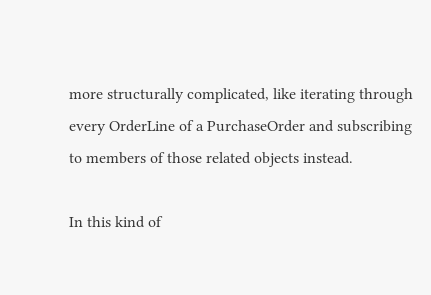more structurally complicated, like iterating through every OrderLine of a PurchaseOrder and subscribing to members of those related objects instead.

In this kind of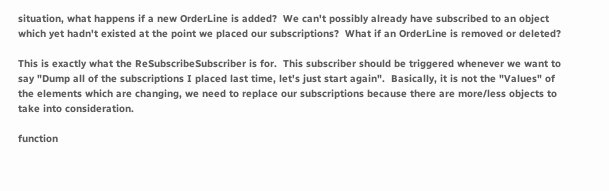situation, what happens if a new OrderLine is added?  We can't possibly already have subscribed to an object which yet hadn't existed at the point we placed our subscriptions?  What if an OrderLine is removed or deleted?

This is exactly what the ReSubscribeSubscriber is for.  This subscriber should be triggered whenever we want to say "Dump all of the subscriptions I placed last time, let's just start again".  Basically, it is not the "Values" of the elements which are changing, we need to replace our subscriptions because there are more/less objects to take into consideration.

function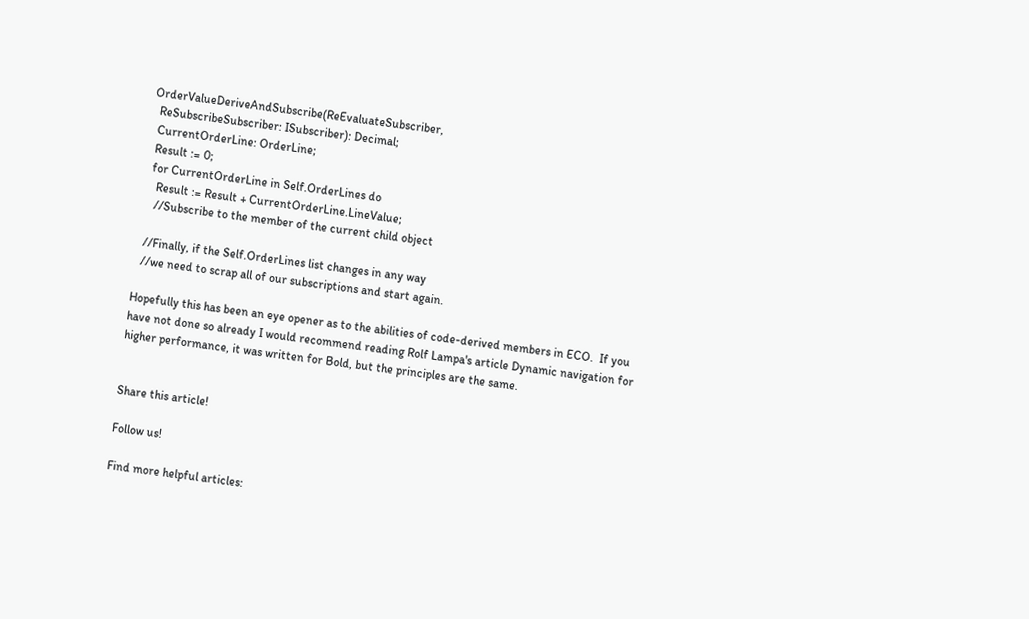OrderValueDeriveAndSubscribe(ReEvaluateSubscriber,
  ReSubscribeSubscriber: ISubscriber): Decimal;
  CurrentOrderLine: OrderLine;
  Result := 0;
  for CurrentOrderLine in Self.OrderLines do
    Result := Result + CurrentOrderLine.LineValue;
    //Subscribe to the member of the current child object

  //Finally, if the Self.OrderLines list changes in any way
  //we need to scrap all of our subscriptions and start again.

Hopefully this has been an eye opener as to the abilities of code-derived members in ECO.  If you have not done so already I would recommend reading Rolf Lampa's article Dynamic navigation for higher performance, it was written for Bold, but the principles are the same.


Share this article!

Follow us!

Find more helpful articles: